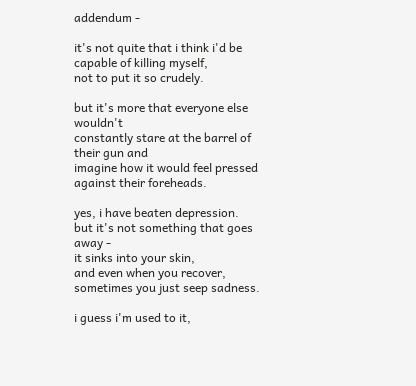addendum -

it's not quite that i think i'd be capable of killing myself,
not to put it so crudely.

but it's more that everyone else wouldn't
constantly stare at the barrel of their gun and
imagine how it would feel pressed against their foreheads.

yes, i have beaten depression.
but it's not something that goes away -
it sinks into your skin,
and even when you recover,
sometimes you just seep sadness.

i guess i'm used to it,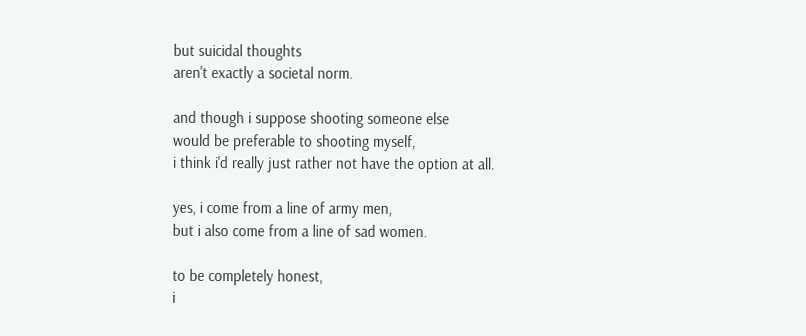but suicidal thoughts
aren't exactly a societal norm.

and though i suppose shooting someone else
would be preferable to shooting myself,
i think i'd really just rather not have the option at all.

yes, i come from a line of army men,
but i also come from a line of sad women.

to be completely honest,
i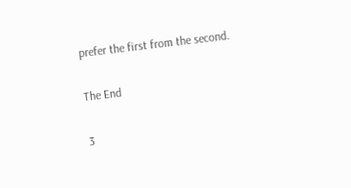prefer the first from the second.

The End

3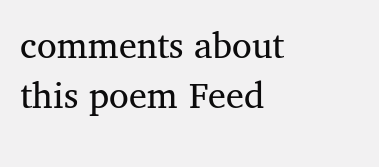comments about this poem Feed